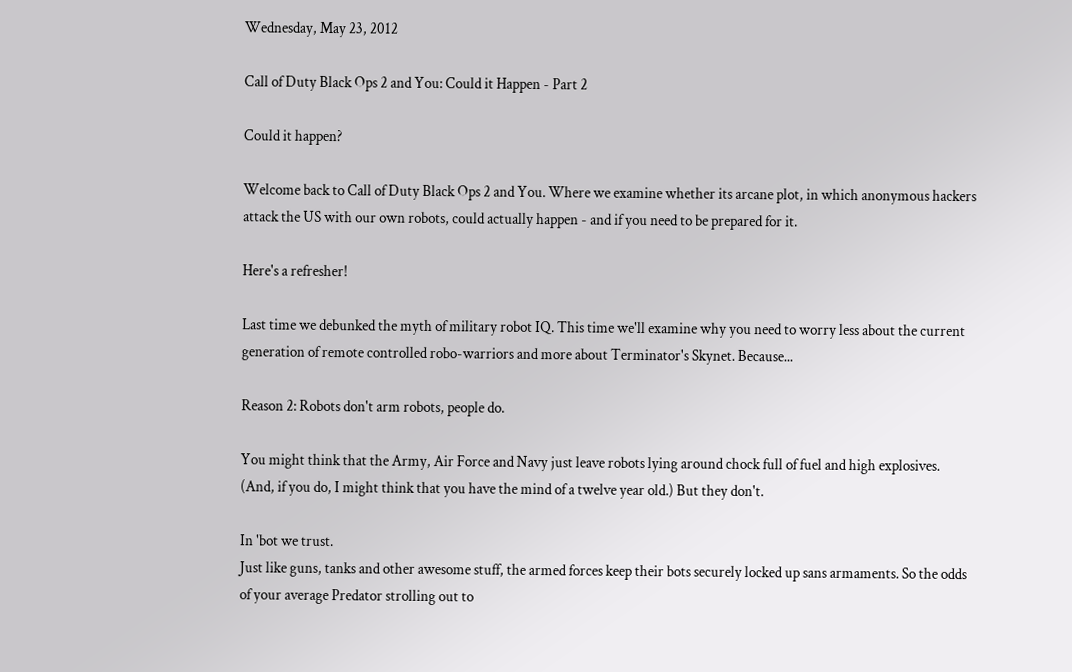Wednesday, May 23, 2012

Call of Duty Black Ops 2 and You: Could it Happen - Part 2

Could it happen?

Welcome back to Call of Duty Black Ops 2 and You. Where we examine whether its arcane plot, in which anonymous hackers attack the US with our own robots, could actually happen - and if you need to be prepared for it.

Here's a refresher!

Last time we debunked the myth of military robot IQ. This time we'll examine why you need to worry less about the current generation of remote controlled robo-warriors and more about Terminator's Skynet. Because...

Reason 2: Robots don't arm robots, people do.

You might think that the Army, Air Force and Navy just leave robots lying around chock full of fuel and high explosives. (And, if you do, I might think that you have the mind of a twelve year old.) But they don't.

In 'bot we trust.
Just like guns, tanks and other awesome stuff, the armed forces keep their bots securely locked up sans armaments. So the odds of your average Predator strolling out to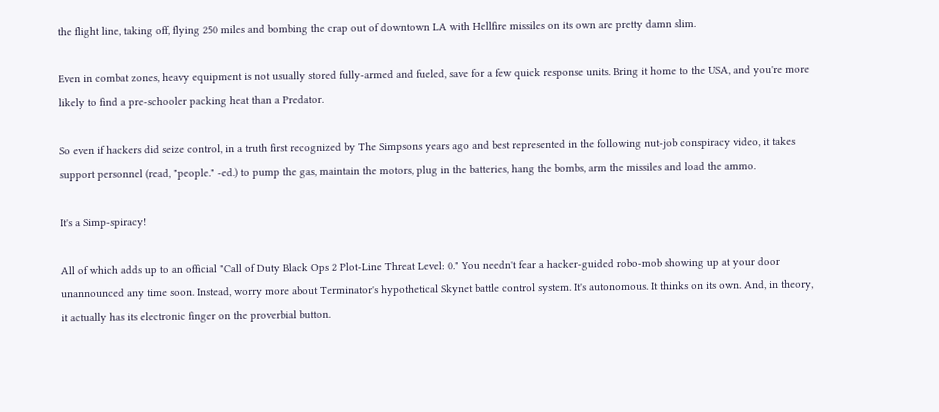the flight line, taking off, flying 250 miles and bombing the crap out of downtown LA with Hellfire missiles on its own are pretty damn slim.

Even in combat zones, heavy equipment is not usually stored fully-armed and fueled, save for a few quick response units. Bring it home to the USA, and you're more likely to find a pre-schooler packing heat than a Predator.

So even if hackers did seize control, in a truth first recognized by The Simpsons years ago and best represented in the following nut-job conspiracy video, it takes support personnel (read, "people." -ed.) to pump the gas, maintain the motors, plug in the batteries, hang the bombs, arm the missiles and load the ammo.

It's a Simp-spiracy!

All of which adds up to an official "Call of Duty Black Ops 2 Plot-Line Threat Level: 0." You needn't fear a hacker-guided robo-mob showing up at your door unannounced any time soon. Instead, worry more about Terminator's hypothetical Skynet battle control system. It's autonomous. It thinks on its own. And, in theory, it actually has its electronic finger on the proverbial button.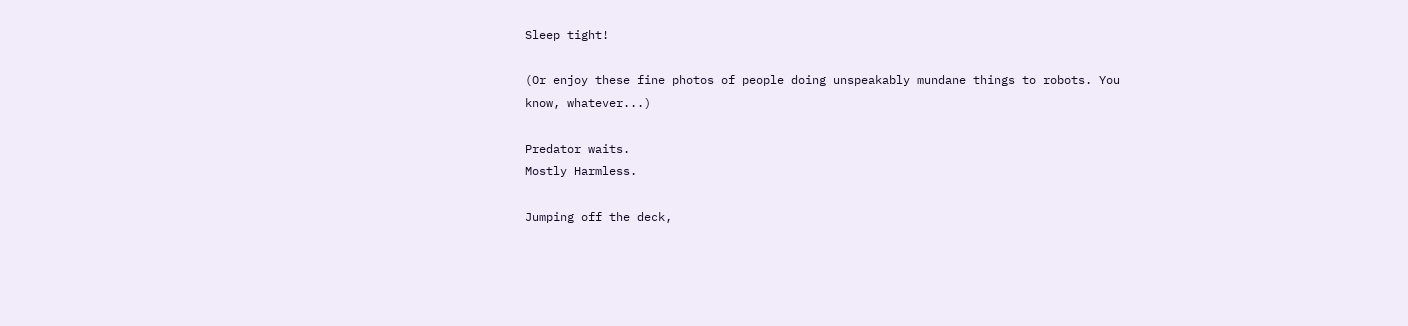Sleep tight!

(Or enjoy these fine photos of people doing unspeakably mundane things to robots. You know, whatever...)

Predator waits.
Mostly Harmless.

Jumping off the deck,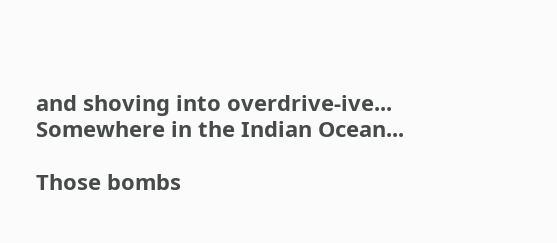and shoving into overdrive-ive...
Somewhere in the Indian Ocean...

Those bombs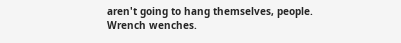aren't going to hang themselves, people.
Wrench wenches.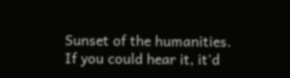Sunset of the humanities.
If you could hear it, it'd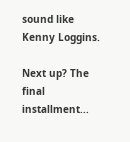sound like Kenny Loggins.

Next up? The final installment...